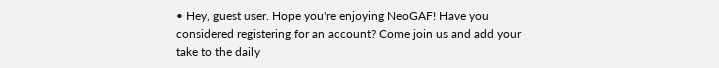• Hey, guest user. Hope you're enjoying NeoGAF! Have you considered registering for an account? Come join us and add your take to the daily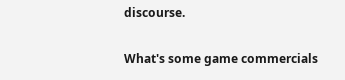discourse.

What's some game commercials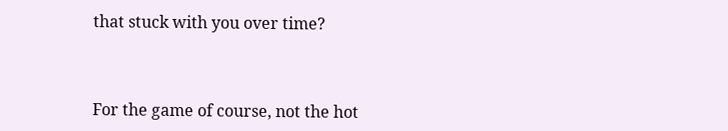that stuck with you over time?



For the game of course, not the hot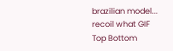brazilian model...
recoil what GIF
Top Bottom